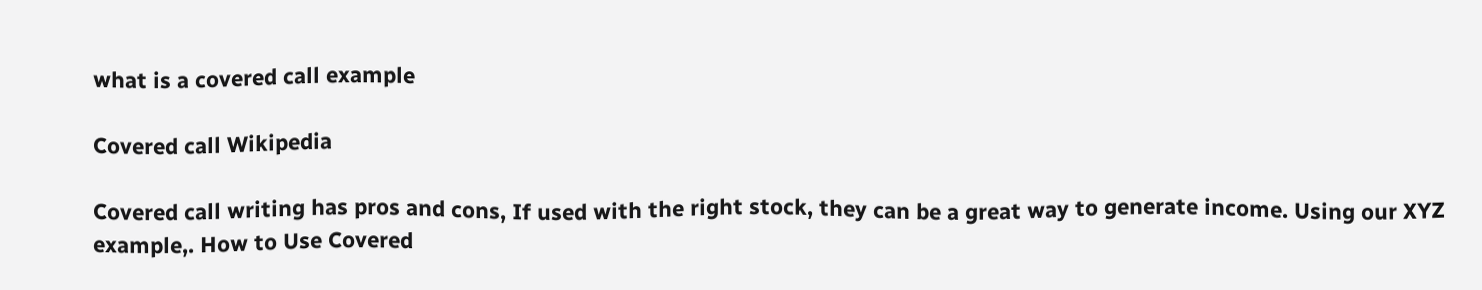what is a covered call example

Covered call Wikipedia

Covered call writing has pros and cons, If used with the right stock, they can be a great way to generate income. Using our XYZ example,. How to Use Covered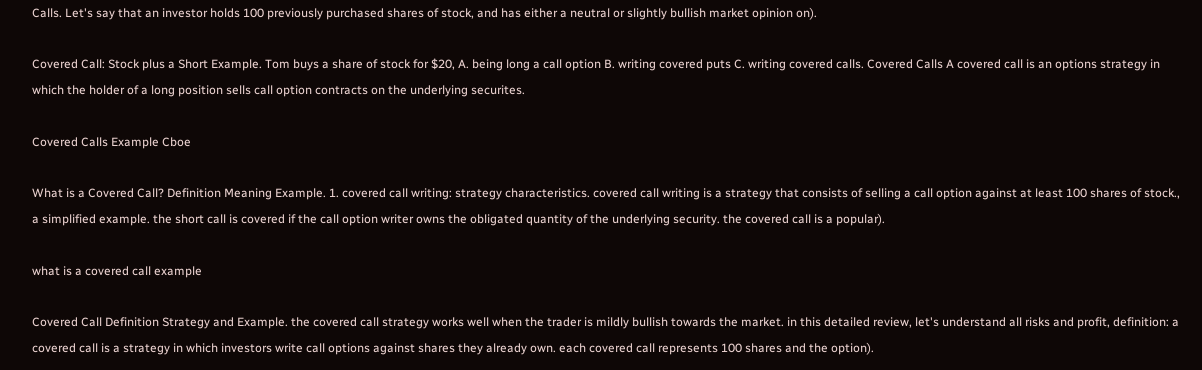Calls. Let's say that an investor holds 100 previously purchased shares of stock, and has either a neutral or slightly bullish market opinion on).

Covered Call: Stock plus a Short Example. Tom buys a share of stock for $20, A. being long a call option B. writing covered puts C. writing covered calls. Covered Calls A covered call is an options strategy in which the holder of a long position sells call option contracts on the underlying securites.

Covered Calls Example Cboe

What is a Covered Call? Definition Meaning Example. 1. covered call writing: strategy characteristics. covered call writing is a strategy that consists of selling a call option against at least 100 shares of stock., a simplified example. the short call is covered if the call option writer owns the obligated quantity of the underlying security. the covered call is a popular).

what is a covered call example

Covered Call Definition Strategy and Example. the covered call strategy works well when the trader is mildly bullish towards the market. in this detailed review, let's understand all risks and profit, definition: a covered call is a strategy in which investors write call options against shares they already own. each covered call represents 100 shares and the option).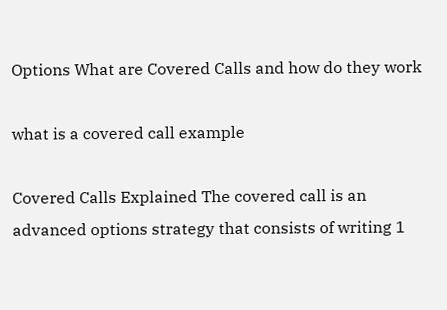Options What are Covered Calls and how do they work

what is a covered call example

Covered Calls Explained The covered call is an advanced options strategy that consists of writing 1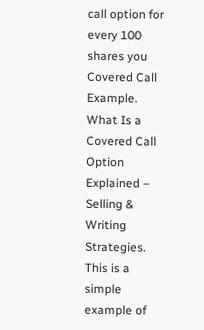call option for every 100 shares you Covered Call Example. What Is a Covered Call Option Explained – Selling & Writing Strategies. This is a simple example of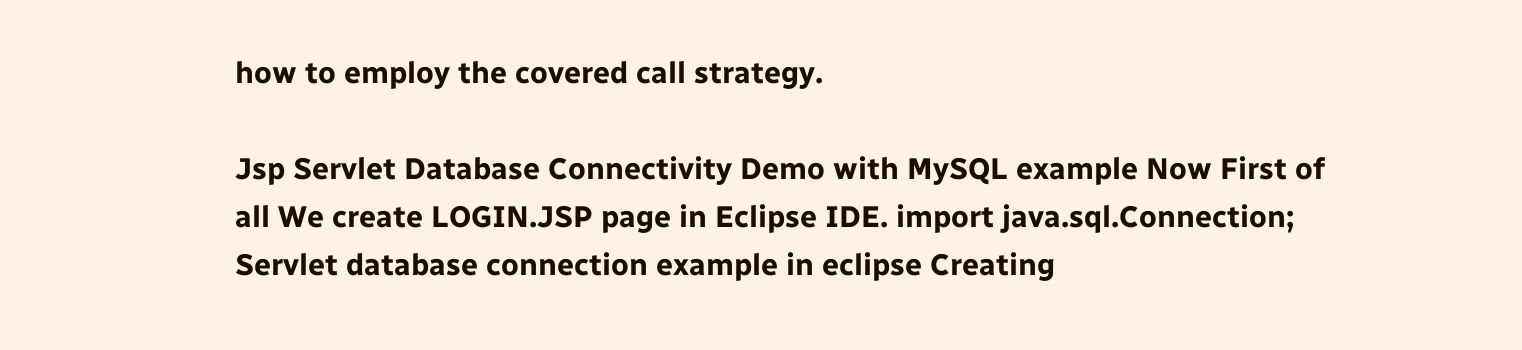how to employ the covered call strategy.

Jsp Servlet Database Connectivity Demo with MySQL example Now First of all We create LOGIN.JSP page in Eclipse IDE. import java.sql.Connection; Servlet database connection example in eclipse Creating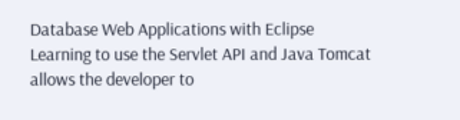Database Web Applications with Eclipse Learning to use the Servlet API and Java Tomcat allows the developer to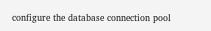configure the database connection pool